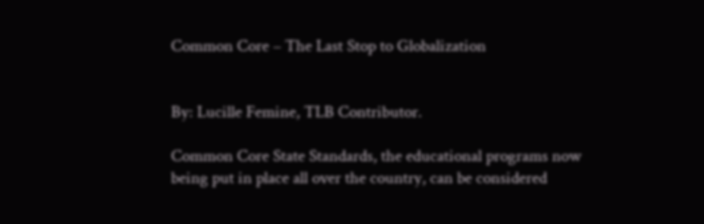Common Core – The Last Stop to Globalization


By: Lucille Femine, TLB Contributor.

Common Core State Standards, the educational programs now being put in place all over the country, can be considered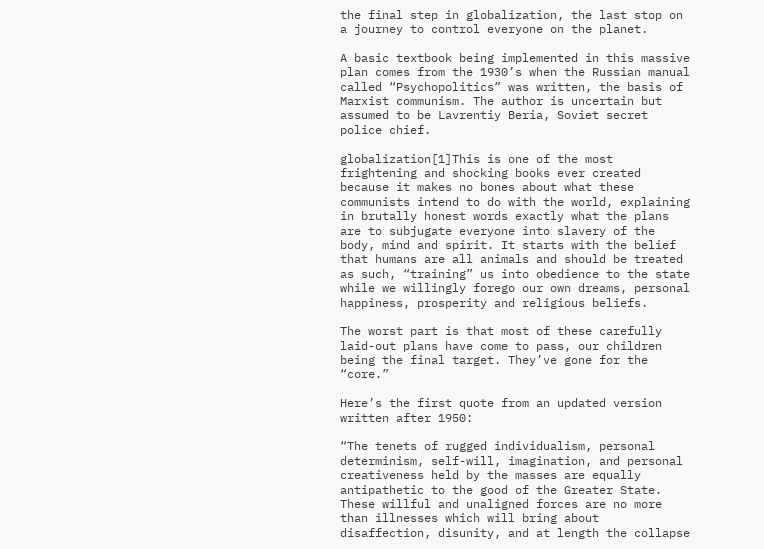the final step in globalization, the last stop on a journey to control everyone on the planet.

A basic textbook being implemented in this massive plan comes from the 1930’s when the Russian manual called “Psychopolitics” was written, the basis of Marxist communism. The author is uncertain but assumed to be Lavrentiy Beria, Soviet secret police chief.

globalization[1]This is one of the most frightening and shocking books ever created because it makes no bones about what these communists intend to do with the world, explaining in brutally honest words exactly what the plans are to subjugate everyone into slavery of the body, mind and spirit. It starts with the belief that humans are all animals and should be treated as such, “training” us into obedience to the state while we willingly forego our own dreams, personal happiness, prosperity and religious beliefs.

The worst part is that most of these carefully laid-out plans have come to pass, our children being the final target. They’ve gone for the “core.”

Here’s the first quote from an updated version written after 1950:

“The tenets of rugged individualism, personal determinism, self-will, imagination, and personal creativeness held by the masses are equally antipathetic to the good of the Greater State. These willful and unaligned forces are no more than illnesses which will bring about disaffection, disunity, and at length the collapse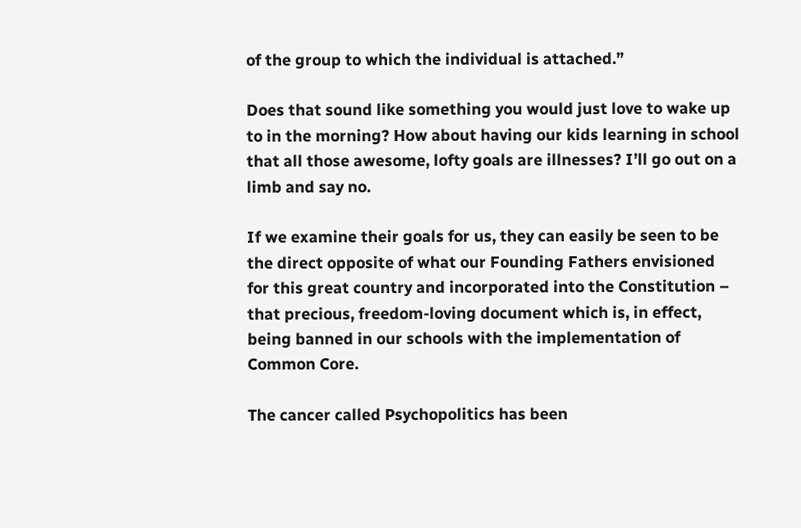of the group to which the individual is attached.”

Does that sound like something you would just love to wake up to in the morning? How about having our kids learning in school that all those awesome, lofty goals are illnesses? I’ll go out on a limb and say no.

If we examine their goals for us, they can easily be seen to be the direct opposite of what our Founding Fathers envisioned for this great country and incorporated into the Constitution – that precious, freedom-loving document which is, in effect, being banned in our schools with the implementation of Common Core.

The cancer called Psychopolitics has been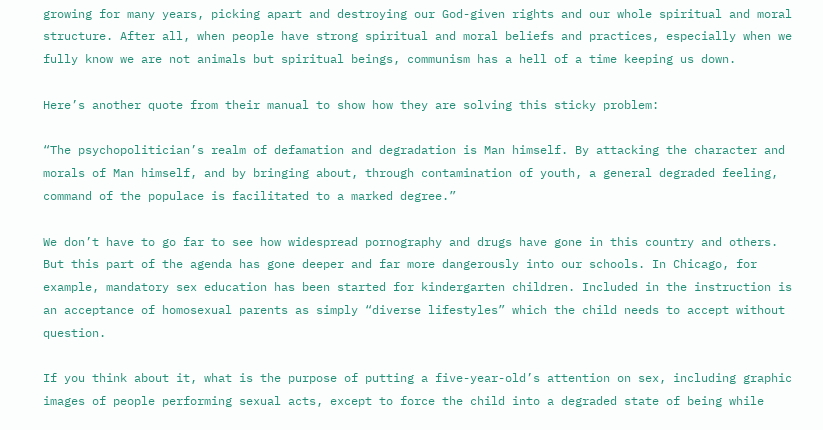growing for many years, picking apart and destroying our God-given rights and our whole spiritual and moral structure. After all, when people have strong spiritual and moral beliefs and practices, especially when we fully know we are not animals but spiritual beings, communism has a hell of a time keeping us down.

Here’s another quote from their manual to show how they are solving this sticky problem:

“The psychopolitician’s realm of defamation and degradation is Man himself. By attacking the character and morals of Man himself, and by bringing about, through contamination of youth, a general degraded feeling, command of the populace is facilitated to a marked degree.”

We don’t have to go far to see how widespread pornography and drugs have gone in this country and others. But this part of the agenda has gone deeper and far more dangerously into our schools. In Chicago, for example, mandatory sex education has been started for kindergarten children. Included in the instruction is an acceptance of homosexual parents as simply “diverse lifestyles” which the child needs to accept without question.

If you think about it, what is the purpose of putting a five-year-old’s attention on sex, including graphic images of people performing sexual acts, except to force the child into a degraded state of being while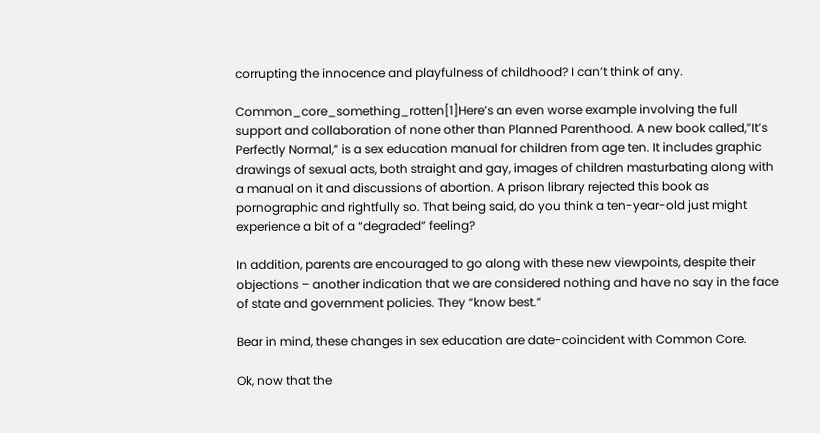corrupting the innocence and playfulness of childhood? I can’t think of any.

Common_core_something_rotten[1]Here’s an even worse example involving the full support and collaboration of none other than Planned Parenthood. A new book called,”It’s Perfectly Normal,” is a sex education manual for children from age ten. It includes graphic drawings of sexual acts, both straight and gay, images of children masturbating along with a manual on it and discussions of abortion. A prison library rejected this book as pornographic and rightfully so. That being said, do you think a ten-year-old just might experience a bit of a “degraded” feeling?

In addition, parents are encouraged to go along with these new viewpoints, despite their objections – another indication that we are considered nothing and have no say in the face of state and government policies. They “know best.”

Bear in mind, these changes in sex education are date-coincident with Common Core.

Ok, now that the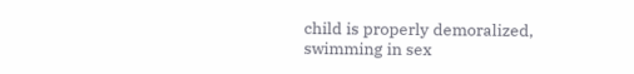child is properly demoralized, swimming in sex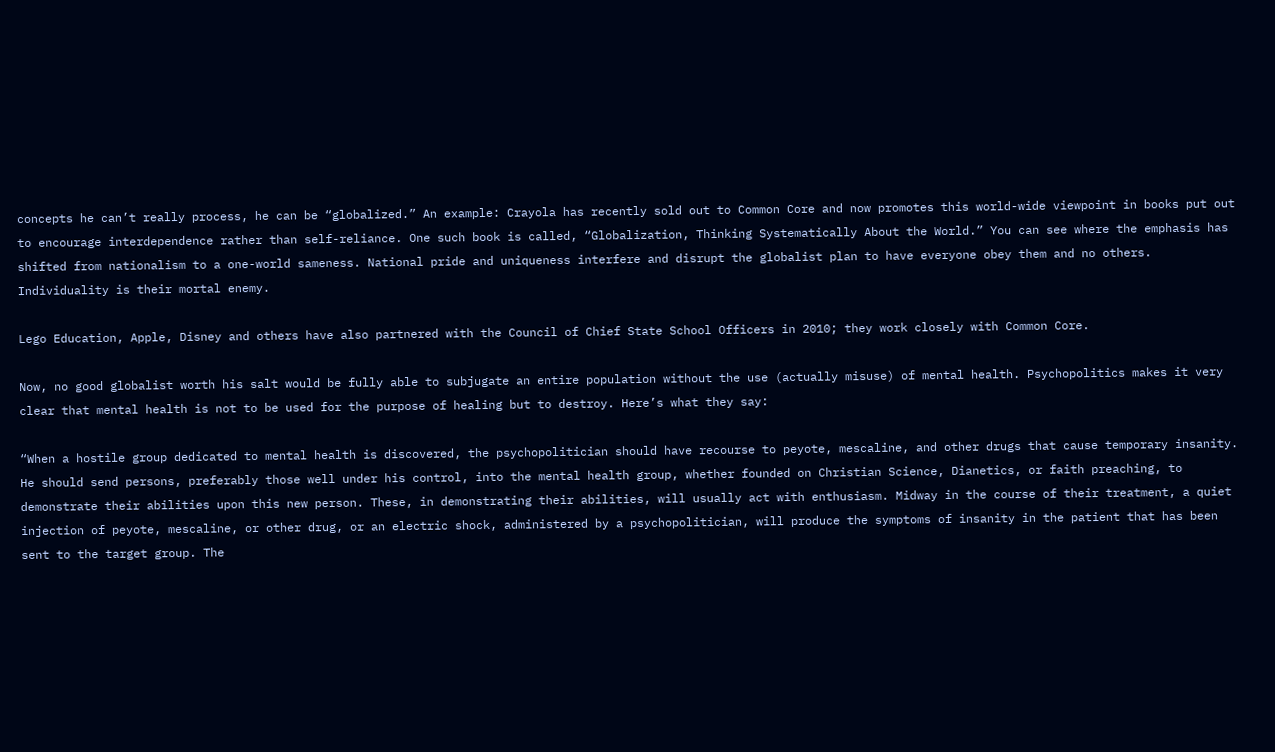concepts he can’t really process, he can be “globalized.” An example: Crayola has recently sold out to Common Core and now promotes this world-wide viewpoint in books put out to encourage interdependence rather than self-reliance. One such book is called, “Globalization, Thinking Systematically About the World.” You can see where the emphasis has shifted from nationalism to a one-world sameness. National pride and uniqueness interfere and disrupt the globalist plan to have everyone obey them and no others. Individuality is their mortal enemy.

Lego Education, Apple, Disney and others have also partnered with the Council of Chief State School Officers in 2010; they work closely with Common Core.

Now, no good globalist worth his salt would be fully able to subjugate an entire population without the use (actually misuse) of mental health. Psychopolitics makes it very clear that mental health is not to be used for the purpose of healing but to destroy. Here’s what they say:

“When a hostile group dedicated to mental health is discovered, the psychopolitician should have recourse to peyote, mescaline, and other drugs that cause temporary insanity. He should send persons, preferably those well under his control, into the mental health group, whether founded on Christian Science, Dianetics, or faith preaching, to demonstrate their abilities upon this new person. These, in demonstrating their abilities, will usually act with enthusiasm. Midway in the course of their treatment, a quiet injection of peyote, mescaline, or other drug, or an electric shock, administered by a psychopolitician, will produce the symptoms of insanity in the patient that has been sent to the target group. The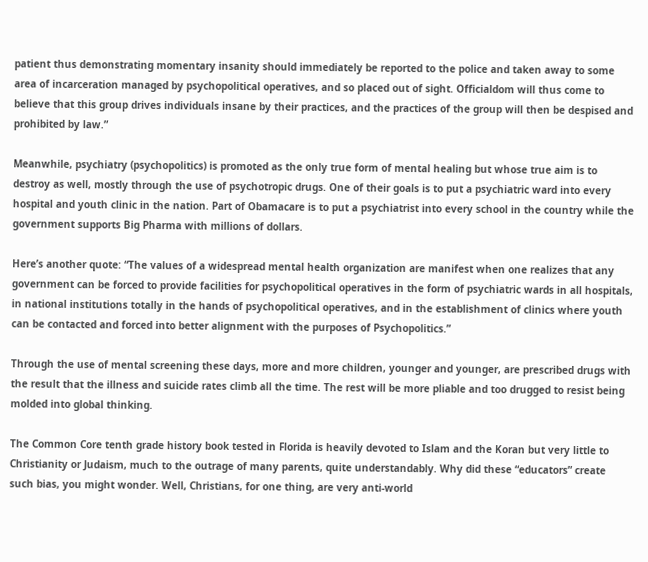patient thus demonstrating momentary insanity should immediately be reported to the police and taken away to some area of incarceration managed by psychopolitical operatives, and so placed out of sight. Officialdom will thus come to believe that this group drives individuals insane by their practices, and the practices of the group will then be despised and prohibited by law.”

Meanwhile, psychiatry (psychopolitics) is promoted as the only true form of mental healing but whose true aim is to destroy as well, mostly through the use of psychotropic drugs. One of their goals is to put a psychiatric ward into every hospital and youth clinic in the nation. Part of Obamacare is to put a psychiatrist into every school in the country while the government supports Big Pharma with millions of dollars.

Here’s another quote: “The values of a widespread mental health organization are manifest when one realizes that any government can be forced to provide facilities for psychopolitical operatives in the form of psychiatric wards in all hospitals, in national institutions totally in the hands of psychopolitical operatives, and in the establishment of clinics where youth can be contacted and forced into better alignment with the purposes of Psychopolitics.”

Through the use of mental screening these days, more and more children, younger and younger, are prescribed drugs with the result that the illness and suicide rates climb all the time. The rest will be more pliable and too drugged to resist being molded into global thinking.

The Common Core tenth grade history book tested in Florida is heavily devoted to Islam and the Koran but very little to Christianity or Judaism, much to the outrage of many parents, quite understandably. Why did these “educators” create such bias, you might wonder. Well, Christians, for one thing, are very anti-world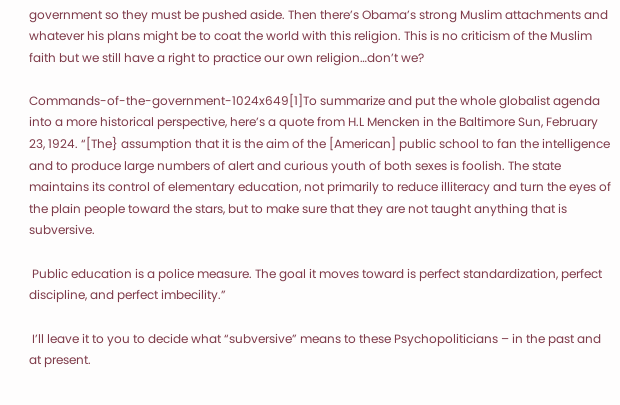government so they must be pushed aside. Then there’s Obama’s strong Muslim attachments and whatever his plans might be to coat the world with this religion. This is no criticism of the Muslim faith but we still have a right to practice our own religion…don’t we?

Commands-of-the-government-1024x649[1]To summarize and put the whole globalist agenda into a more historical perspective, here’s a quote from H.L Mencken in the Baltimore Sun, February 23, 1924. “[The} assumption that it is the aim of the [American] public school to fan the intelligence and to produce large numbers of alert and curious youth of both sexes is foolish. The state maintains its control of elementary education, not primarily to reduce illiteracy and turn the eyes of the plain people toward the stars, but to make sure that they are not taught anything that is subversive.

 Public education is a police measure. The goal it moves toward is perfect standardization, perfect discipline, and perfect imbecility.”

 I’ll leave it to you to decide what “subversive” means to these Psychopoliticians – in the past and at present.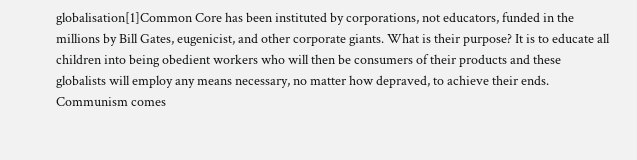globalisation[1]Common Core has been instituted by corporations, not educators, funded in the millions by Bill Gates, eugenicist, and other corporate giants. What is their purpose? It is to educate all children into being obedient workers who will then be consumers of their products and these globalists will employ any means necessary, no matter how depraved, to achieve their ends. Communism comes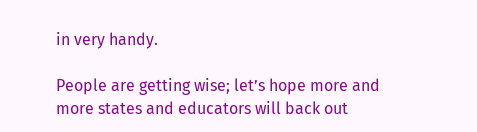in very handy.

People are getting wise; let’s hope more and more states and educators will back out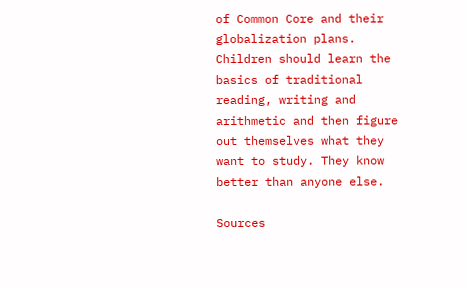of Common Core and their globalization plans. Children should learn the basics of traditional reading, writing and arithmetic and then figure out themselves what they want to study. They know better than anyone else.

Sources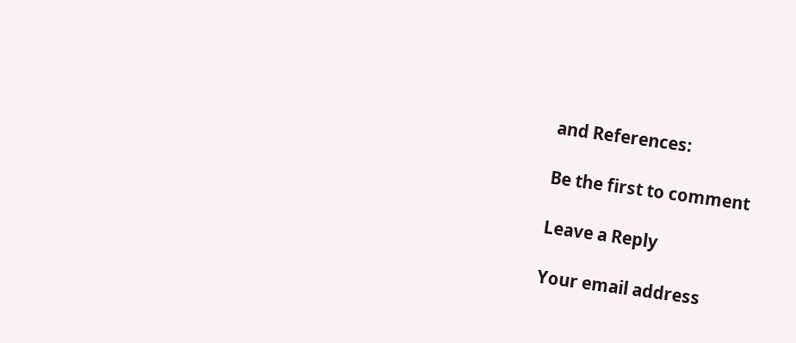and References:

Be the first to comment

Leave a Reply

Your email address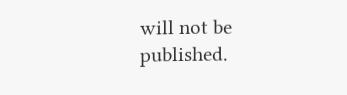will not be published.